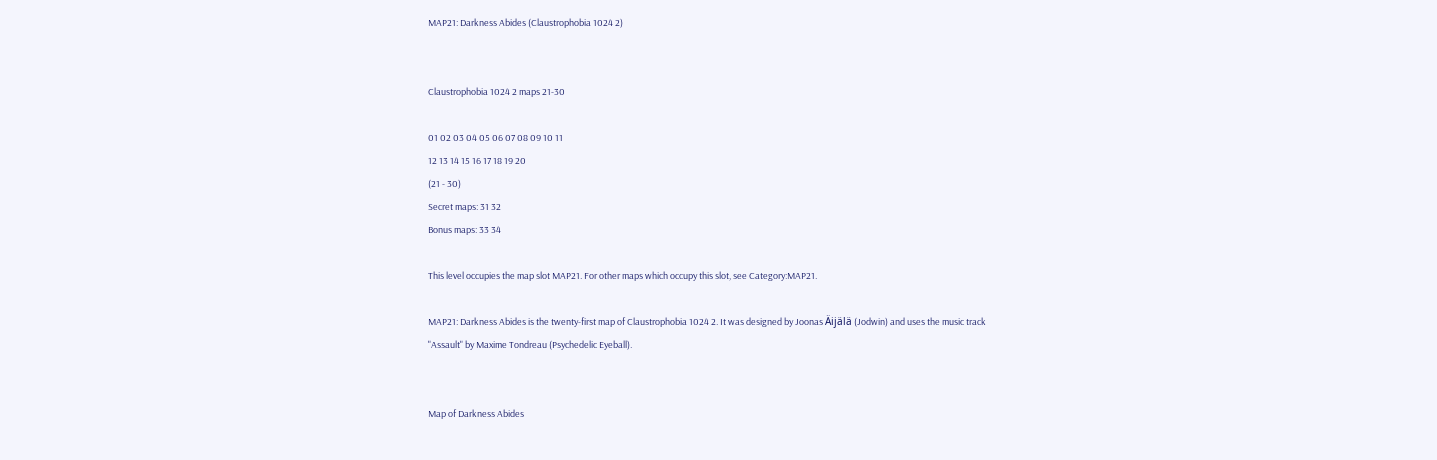MAP21: Darkness Abides (Claustrophobia 1024 2)


Claustrophobia 1024 2 maps 21-30

01 02 03 04 05 06 07 08 09 10 11
12 13 14 15 16 17 18 19 20
(21 - 30)
Secret maps: 31 32
Bonus maps: 33 34

This level occupies the map slot MAP21. For other maps which occupy this slot, see Category:MAP21.

MAP21: Darkness Abides is the twenty-first map of Claustrophobia 1024 2. It was designed by Joonas Äijälä (Jodwin) and uses the music track "Assault" by Maxime Tondreau (Psychedelic Eyeball).


Map of Darkness Abides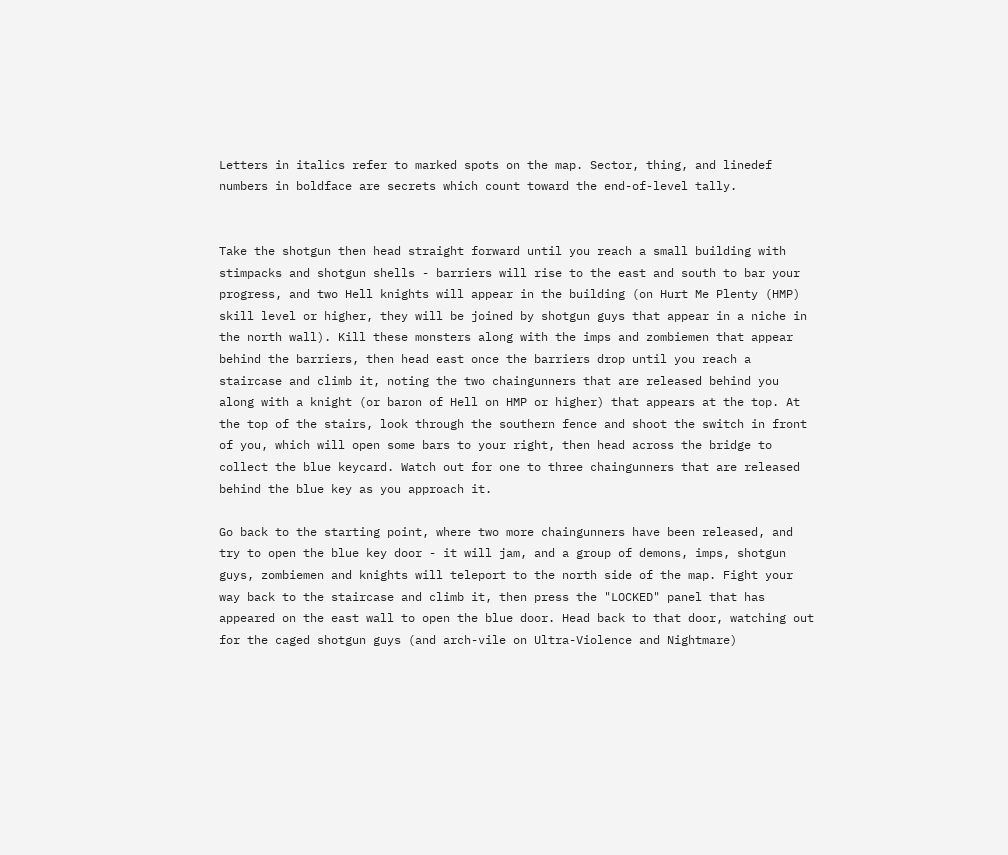Letters in italics refer to marked spots on the map. Sector, thing, and linedef numbers in boldface are secrets which count toward the end-of-level tally.


Take the shotgun then head straight forward until you reach a small building with stimpacks and shotgun shells - barriers will rise to the east and south to bar your progress, and two Hell knights will appear in the building (on Hurt Me Plenty (HMP) skill level or higher, they will be joined by shotgun guys that appear in a niche in the north wall). Kill these monsters along with the imps and zombiemen that appear behind the barriers, then head east once the barriers drop until you reach a staircase and climb it, noting the two chaingunners that are released behind you along with a knight (or baron of Hell on HMP or higher) that appears at the top. At the top of the stairs, look through the southern fence and shoot the switch in front of you, which will open some bars to your right, then head across the bridge to collect the blue keycard. Watch out for one to three chaingunners that are released behind the blue key as you approach it.

Go back to the starting point, where two more chaingunners have been released, and try to open the blue key door - it will jam, and a group of demons, imps, shotgun guys, zombiemen and knights will teleport to the north side of the map. Fight your way back to the staircase and climb it, then press the "LOCKED" panel that has appeared on the east wall to open the blue door. Head back to that door, watching out for the caged shotgun guys (and arch-vile on Ultra-Violence and Nightmare)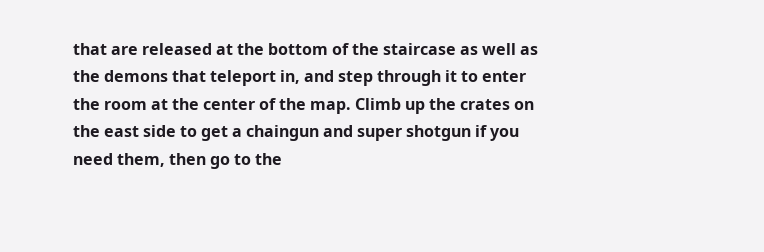that are released at the bottom of the staircase as well as the demons that teleport in, and step through it to enter the room at the center of the map. Climb up the crates on the east side to get a chaingun and super shotgun if you need them, then go to the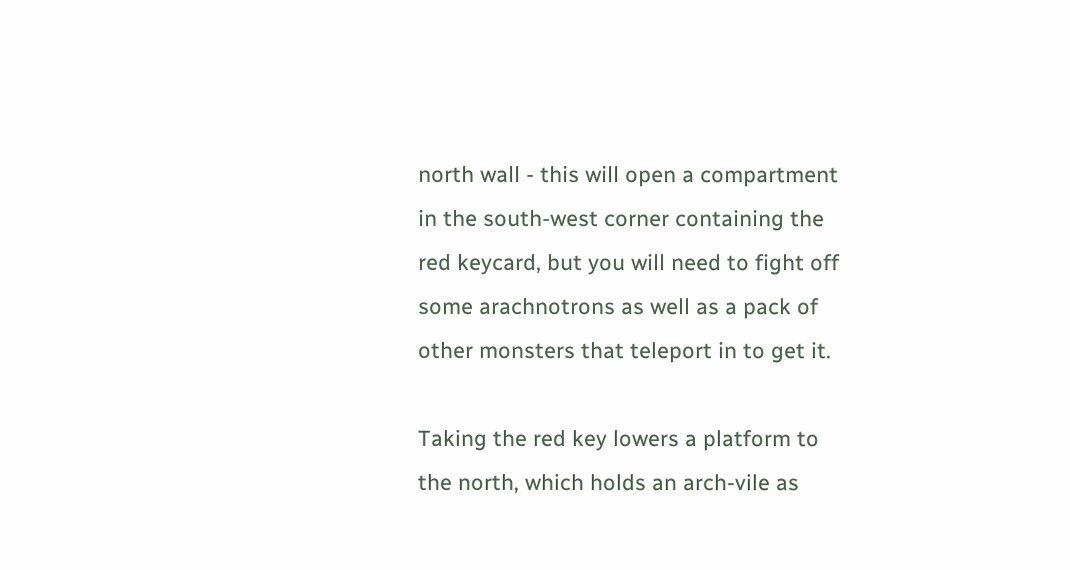north wall - this will open a compartment in the south-west corner containing the red keycard, but you will need to fight off some arachnotrons as well as a pack of other monsters that teleport in to get it.

Taking the red key lowers a platform to the north, which holds an arch-vile as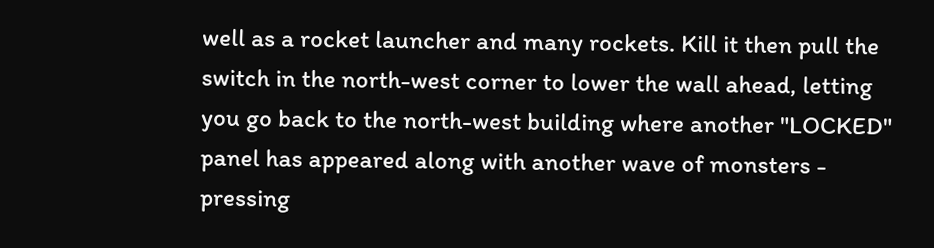well as a rocket launcher and many rockets. Kill it then pull the switch in the north-west corner to lower the wall ahead, letting you go back to the north-west building where another "LOCKED" panel has appeared along with another wave of monsters - pressing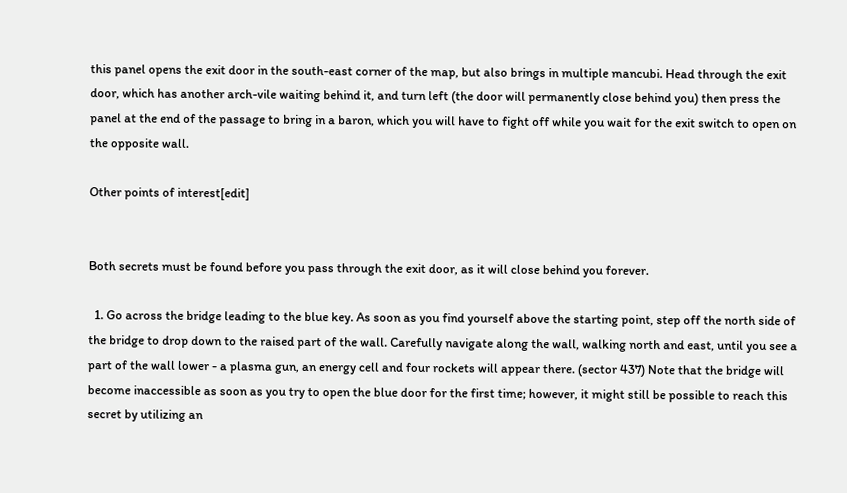this panel opens the exit door in the south-east corner of the map, but also brings in multiple mancubi. Head through the exit door, which has another arch-vile waiting behind it, and turn left (the door will permanently close behind you) then press the panel at the end of the passage to bring in a baron, which you will have to fight off while you wait for the exit switch to open on the opposite wall.

Other points of interest[edit]


Both secrets must be found before you pass through the exit door, as it will close behind you forever.

  1. Go across the bridge leading to the blue key. As soon as you find yourself above the starting point, step off the north side of the bridge to drop down to the raised part of the wall. Carefully navigate along the wall, walking north and east, until you see a part of the wall lower - a plasma gun, an energy cell and four rockets will appear there. (sector 437) Note that the bridge will become inaccessible as soon as you try to open the blue door for the first time; however, it might still be possible to reach this secret by utilizing an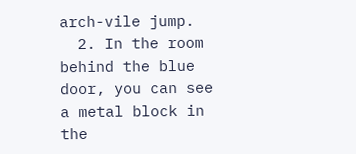arch-vile jump.
  2. In the room behind the blue door, you can see a metal block in the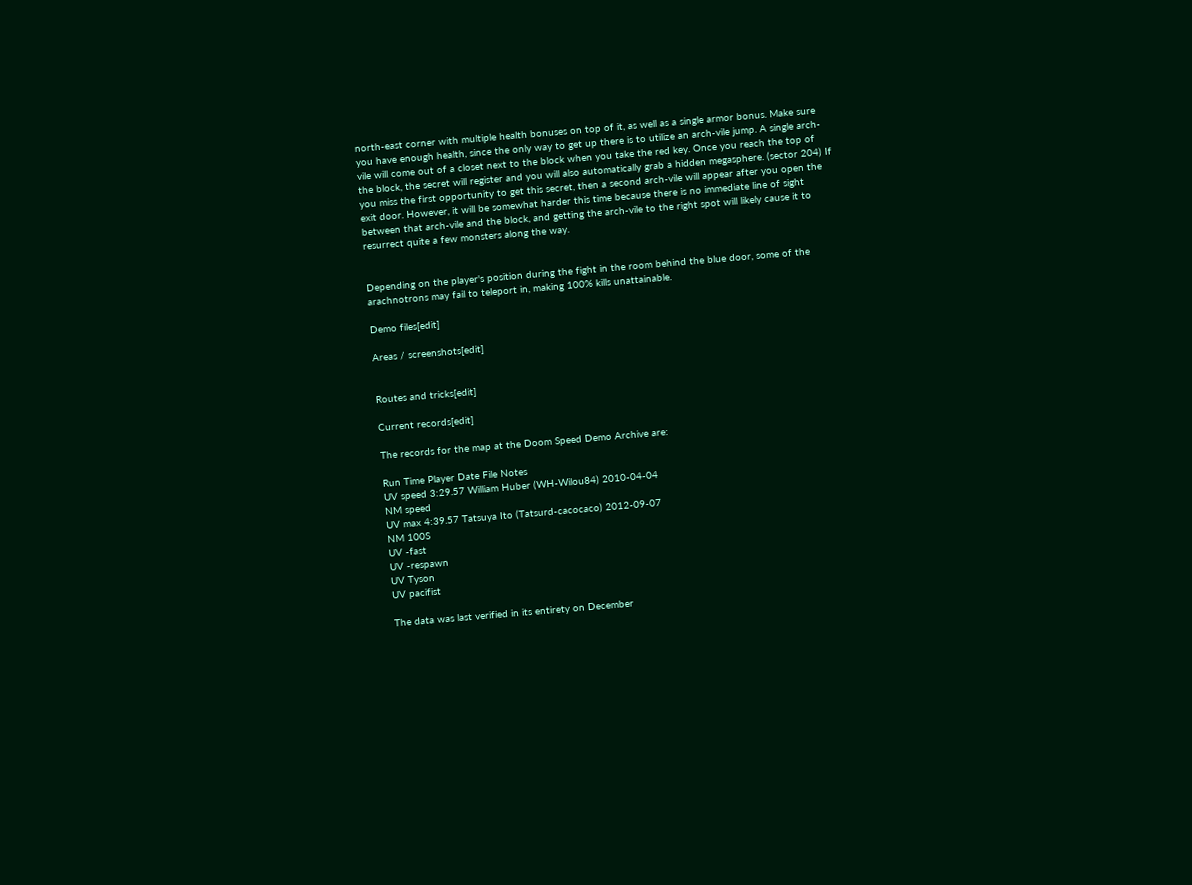north-east corner with multiple health bonuses on top of it, as well as a single armor bonus. Make sure you have enough health, since the only way to get up there is to utilize an arch-vile jump. A single arch-vile will come out of a closet next to the block when you take the red key. Once you reach the top of the block, the secret will register and you will also automatically grab a hidden megasphere. (sector 204) If you miss the first opportunity to get this secret, then a second arch-vile will appear after you open the exit door. However, it will be somewhat harder this time because there is no immediate line of sight between that arch-vile and the block, and getting the arch-vile to the right spot will likely cause it to resurrect quite a few monsters along the way.


Depending on the player's position during the fight in the room behind the blue door, some of the arachnotrons may fail to teleport in, making 100% kills unattainable.

Demo files[edit]

Areas / screenshots[edit]


Routes and tricks[edit]

Current records[edit]

The records for the map at the Doom Speed Demo Archive are:

Run Time Player Date File Notes
UV speed 3:29.57 William Huber (WH-Wilou84) 2010-04-04
NM speed
UV max 4:39.57 Tatsuya Ito (Tatsurd-cacocaco) 2012-09-07
NM 100S
UV -fast
UV -respawn
UV Tyson
UV pacifist

The data was last verified in its entirety on December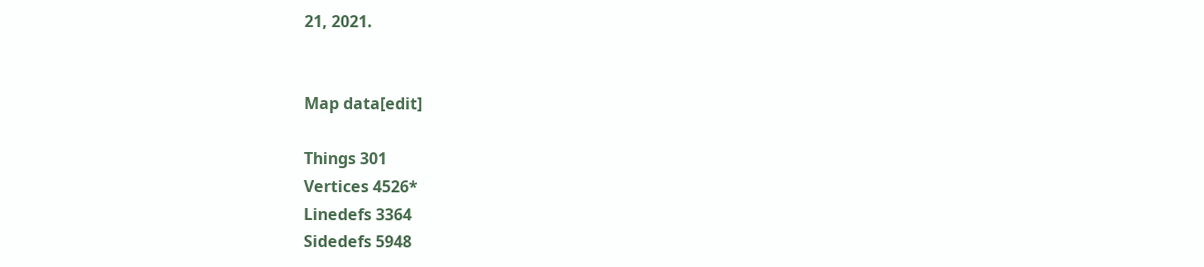21, 2021.


Map data[edit]

Things 301
Vertices 4526*
Linedefs 3364
Sidedefs 5948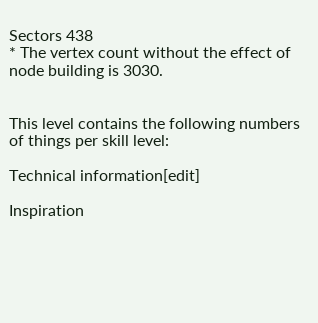Sectors 438
* The vertex count without the effect of node building is 3030.


This level contains the following numbers of things per skill level:

Technical information[edit]

Inspiration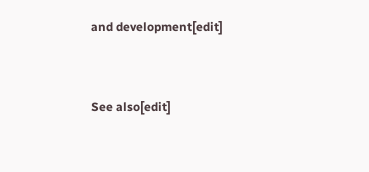and development[edit]


See also[edit]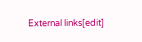External links[edit]